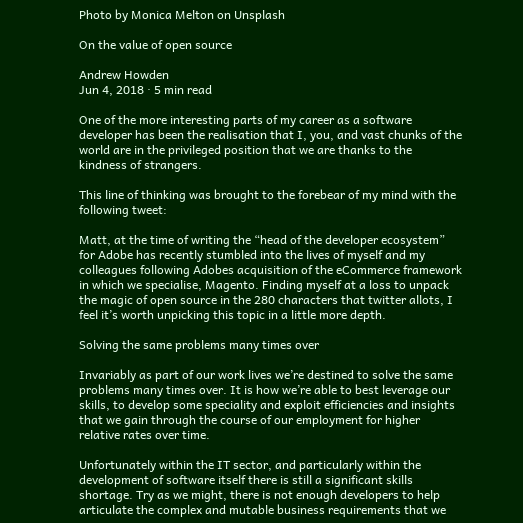Photo by Monica Melton on Unsplash

On the value of open source

Andrew Howden
Jun 4, 2018 · 5 min read

One of the more interesting parts of my career as a software developer has been the realisation that I, you, and vast chunks of the world are in the privileged position that we are thanks to the kindness of strangers.

This line of thinking was brought to the forebear of my mind with the following tweet:

Matt, at the time of writing the “head of the developer ecosystem” for Adobe has recently stumbled into the lives of myself and my colleagues following Adobes acquisition of the eCommerce framework in which we specialise, Magento. Finding myself at a loss to unpack the magic of open source in the 280 characters that twitter allots, I feel it’s worth unpicking this topic in a little more depth.

Solving the same problems many times over

Invariably as part of our work lives we’re destined to solve the same problems many times over. It is how we’re able to best leverage our skills, to develop some speciality and exploit efficiencies and insights that we gain through the course of our employment for higher relative rates over time.

Unfortunately within the IT sector, and particularly within the development of software itself there is still a significant skills shortage. Try as we might, there is not enough developers to help articulate the complex and mutable business requirements that we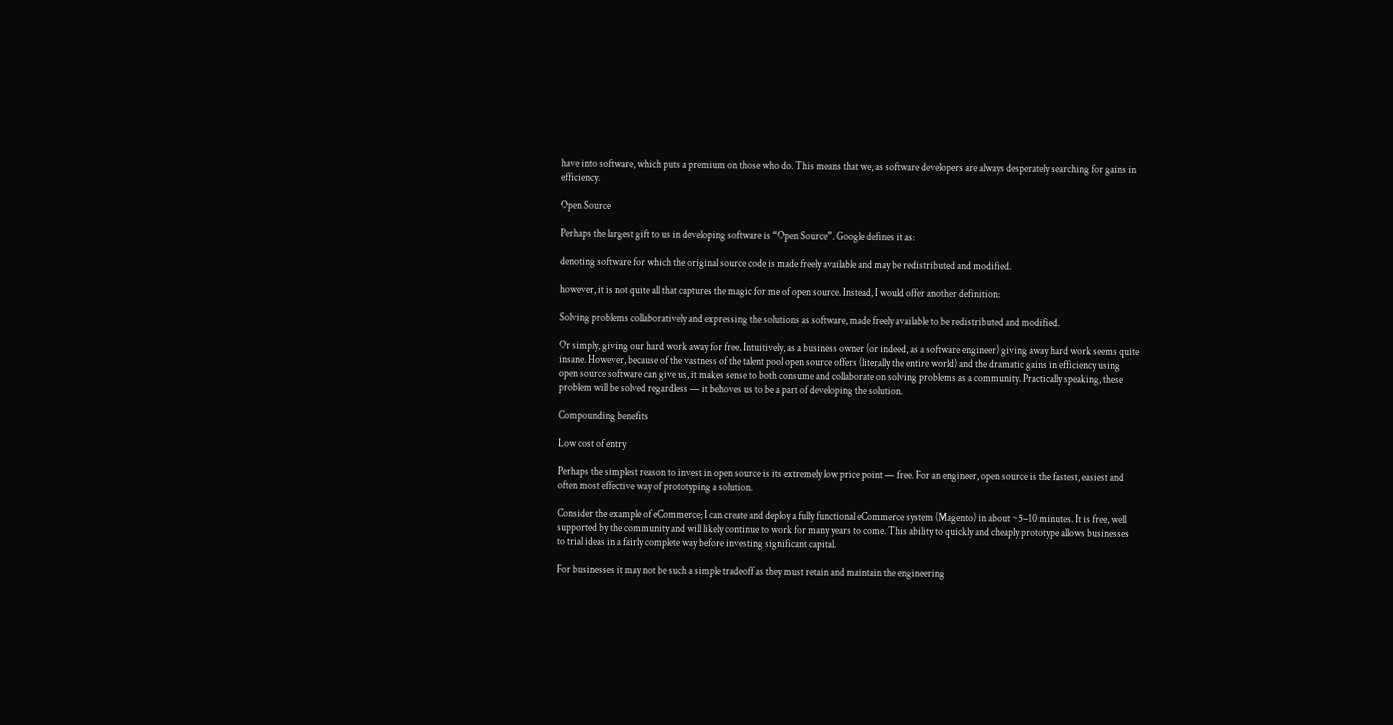have into software, which puts a premium on those who do. This means that we, as software developers are always desperately searching for gains in efficiency.

Open Source

Perhaps the largest gift to us in developing software is “Open Source”. Google defines it as:

denoting software for which the original source code is made freely available and may be redistributed and modified.

however, it is not quite all that captures the magic for me of open source. Instead, I would offer another definition:

Solving problems collaboratively and expressing the solutions as software, made freely available to be redistributed and modified.

Or simply, giving our hard work away for free. Intuitively, as a business owner (or indeed, as a software engineer) giving away hard work seems quite insane. However, because of the vastness of the talent pool open source offers (literally the entire world) and the dramatic gains in efficiency using open source software can give us, it makes sense to both consume and collaborate on solving problems as a community. Practically speaking, these problem will be solved regardless — it behoves us to be a part of developing the solution.

Compounding benefits

Low cost of entry

Perhaps the simplest reason to invest in open source is its extremely low price point — free. For an engineer, open source is the fastest, easiest and often most effective way of prototyping a solution.

Consider the example of eCommerce; I can create and deploy a fully functional eCommerce system (Magento) in about ~5–10 minutes. It is free, well supported by the community and will likely continue to work for many years to come. This ability to quickly and cheaply prototype allows businesses to trial ideas in a fairly complete way before investing significant capital.

For businesses it may not be such a simple tradeoff as they must retain and maintain the engineering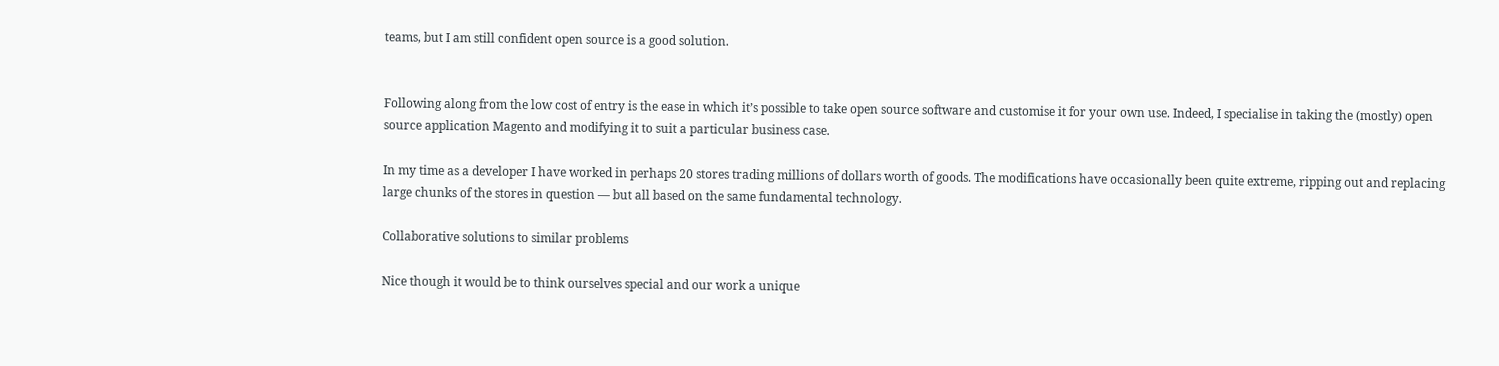teams, but I am still confident open source is a good solution.


Following along from the low cost of entry is the ease in which it’s possible to take open source software and customise it for your own use. Indeed, I specialise in taking the (mostly) open source application Magento and modifying it to suit a particular business case.

In my time as a developer I have worked in perhaps 20 stores trading millions of dollars worth of goods. The modifications have occasionally been quite extreme, ripping out and replacing large chunks of the stores in question — but all based on the same fundamental technology.

Collaborative solutions to similar problems

Nice though it would be to think ourselves special and our work a unique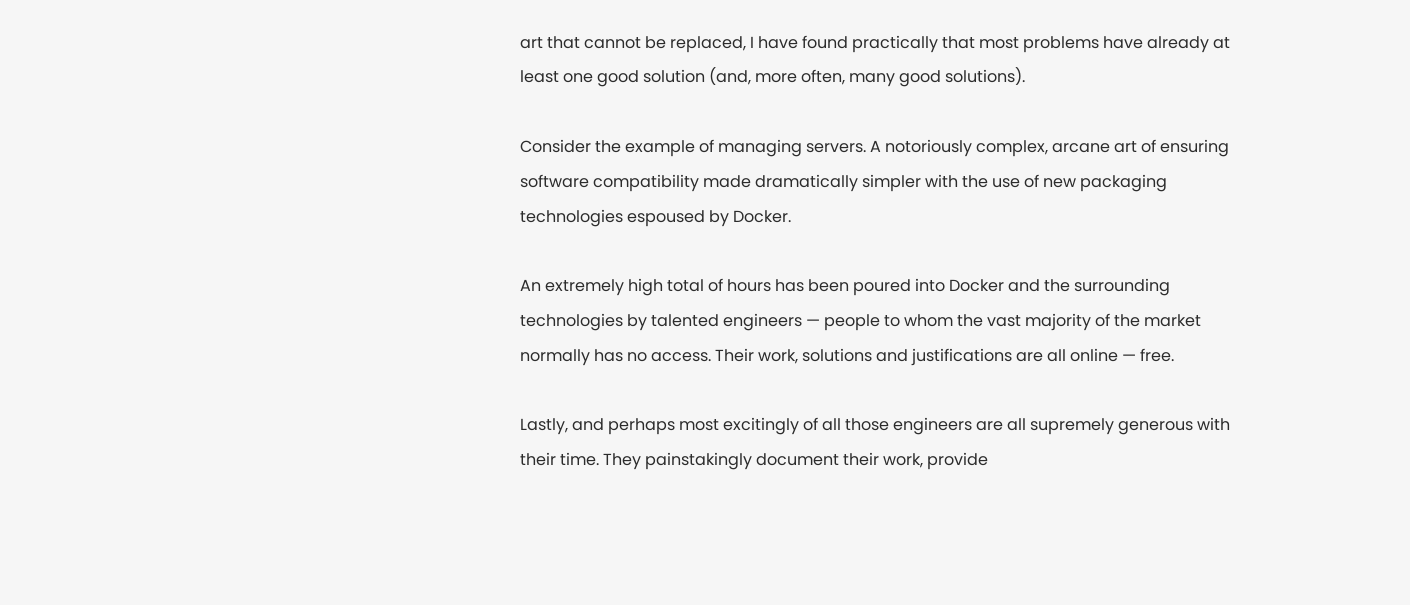art that cannot be replaced, I have found practically that most problems have already at least one good solution (and, more often, many good solutions).

Consider the example of managing servers. A notoriously complex, arcane art of ensuring software compatibility made dramatically simpler with the use of new packaging technologies espoused by Docker.

An extremely high total of hours has been poured into Docker and the surrounding technologies by talented engineers — people to whom the vast majority of the market normally has no access. Their work, solutions and justifications are all online — free.

Lastly, and perhaps most excitingly of all those engineers are all supremely generous with their time. They painstakingly document their work, provide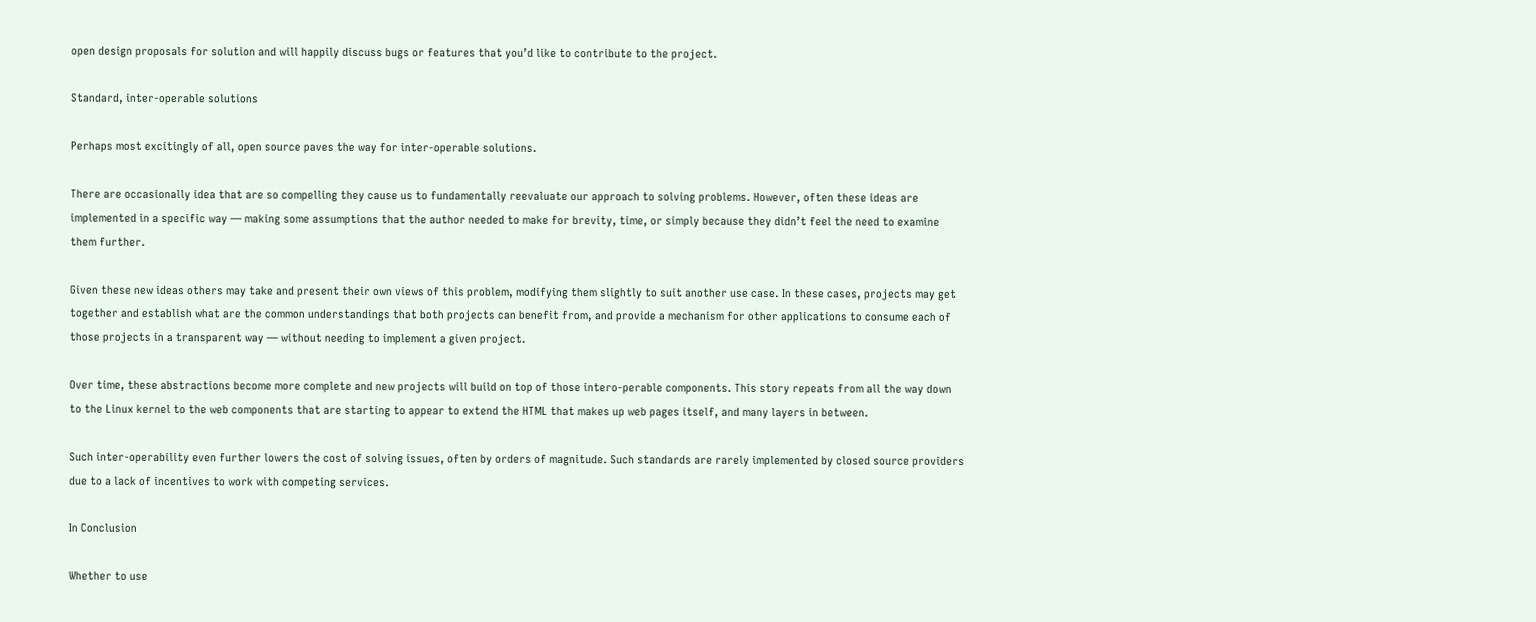open design proposals for solution and will happily discuss bugs or features that you’d like to contribute to the project.

Standard, inter-operable solutions

Perhaps most excitingly of all, open source paves the way for inter-operable solutions.

There are occasionally idea that are so compelling they cause us to fundamentally reevaluate our approach to solving problems. However, often these ideas are implemented in a specific way — making some assumptions that the author needed to make for brevity, time, or simply because they didn’t feel the need to examine them further.

Given these new ideas others may take and present their own views of this problem, modifying them slightly to suit another use case. In these cases, projects may get together and establish what are the common understandings that both projects can benefit from, and provide a mechanism for other applications to consume each of those projects in a transparent way — without needing to implement a given project.

Over time, these abstractions become more complete and new projects will build on top of those intero-perable components. This story repeats from all the way down to the Linux kernel to the web components that are starting to appear to extend the HTML that makes up web pages itself, and many layers in between.

Such inter-operability even further lowers the cost of solving issues, often by orders of magnitude. Such standards are rarely implemented by closed source providers due to a lack of incentives to work with competing services.

In Conclusion

Whether to use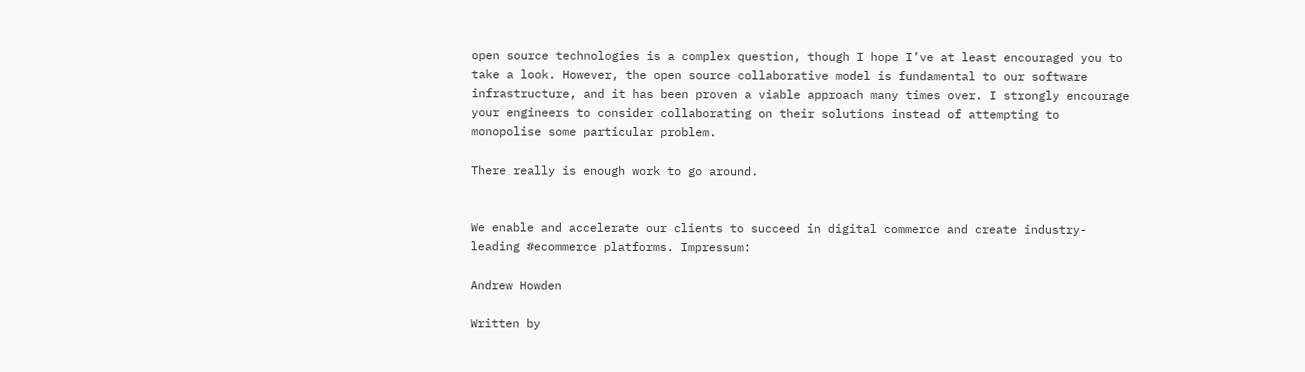open source technologies is a complex question, though I hope I’ve at least encouraged you to take a look. However, the open source collaborative model is fundamental to our software infrastructure, and it has been proven a viable approach many times over. I strongly encourage your engineers to consider collaborating on their solutions instead of attempting to monopolise some particular problem.

There really is enough work to go around.


We enable and accelerate our clients to succeed in digital commerce and create industry-leading #ecommerce platforms. Impressum:

Andrew Howden

Written by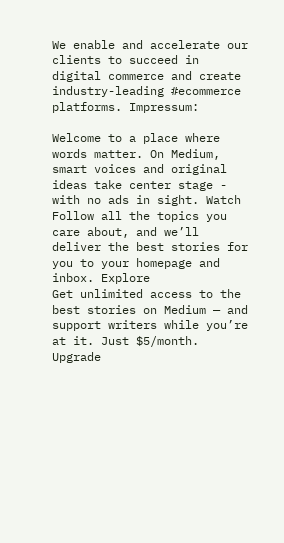We enable and accelerate our clients to succeed in digital commerce and create industry-leading #ecommerce platforms. Impressum:

Welcome to a place where words matter. On Medium, smart voices and original ideas take center stage - with no ads in sight. Watch
Follow all the topics you care about, and we’ll deliver the best stories for you to your homepage and inbox. Explore
Get unlimited access to the best stories on Medium — and support writers while you’re at it. Just $5/month. Upgrade